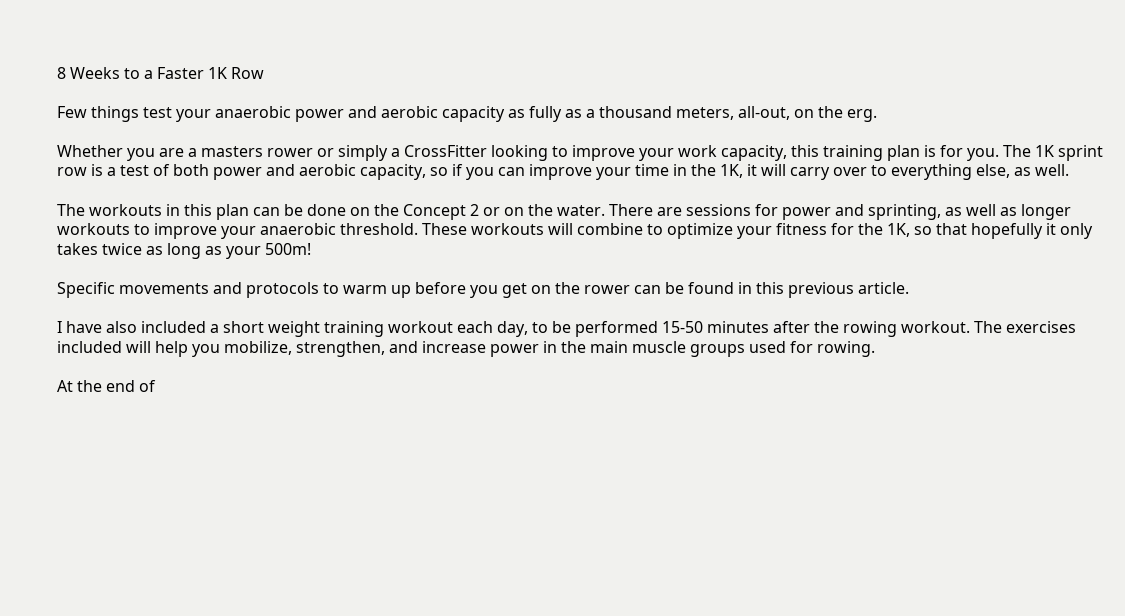8 Weeks to a Faster 1K Row

Few things test your anaerobic power and aerobic capacity as fully as a thousand meters, all-out, on the erg.

Whether you are a masters rower or simply a CrossFitter looking to improve your work capacity, this training plan is for you. The 1K sprint row is a test of both power and aerobic capacity, so if you can improve your time in the 1K, it will carry over to everything else, as well.

The workouts in this plan can be done on the Concept 2 or on the water. There are sessions for power and sprinting, as well as longer workouts to improve your anaerobic threshold. These workouts will combine to optimize your fitness for the 1K, so that hopefully it only takes twice as long as your 500m!

Specific movements and protocols to warm up before you get on the rower can be found in this previous article.

I have also included a short weight training workout each day, to be performed 15-50 minutes after the rowing workout. The exercises included will help you mobilize, strengthen, and increase power in the main muscle groups used for rowing.

At the end of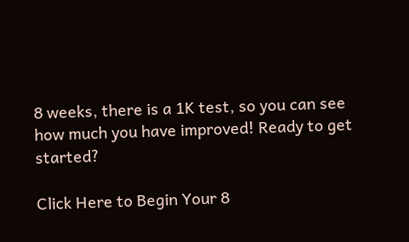8 weeks, there is a 1K test, so you can see how much you have improved! Ready to get started?

Click Here to Begin Your 8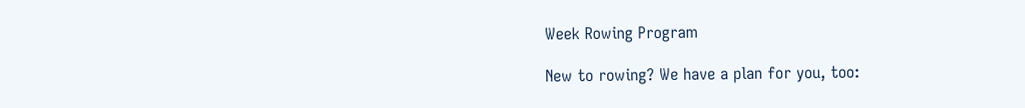Week Rowing Program

New to rowing? We have a plan for you, too: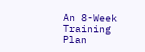An 8-Week Training Plan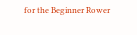for the Beginner Rower